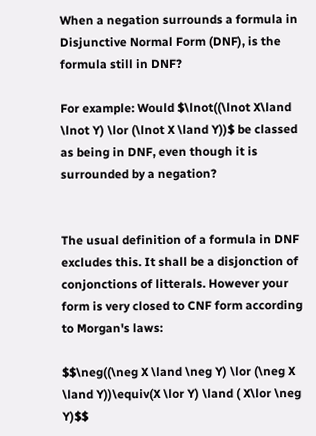When a negation surrounds a formula in Disjunctive Normal Form (DNF), is the formula still in DNF?

For example: Would $\lnot((\lnot X\land \lnot Y) \lor (\lnot X \land Y))$ be classed as being in DNF, even though it is surrounded by a negation?


The usual definition of a formula in DNF excludes this. It shall be a disjonction of conjonctions of litterals. However your form is very closed to CNF form according to Morgan's laws:

$$\neg((\neg X \land \neg Y) \lor (\neg X \land Y))\equiv(X \lor Y) \land ( X\lor \neg Y)$$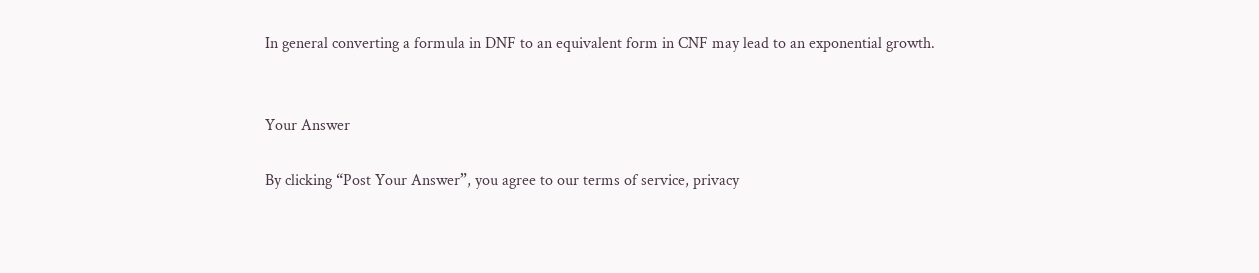In general converting a formula in DNF to an equivalent form in CNF may lead to an exponential growth.


Your Answer

By clicking “Post Your Answer”, you agree to our terms of service, privacy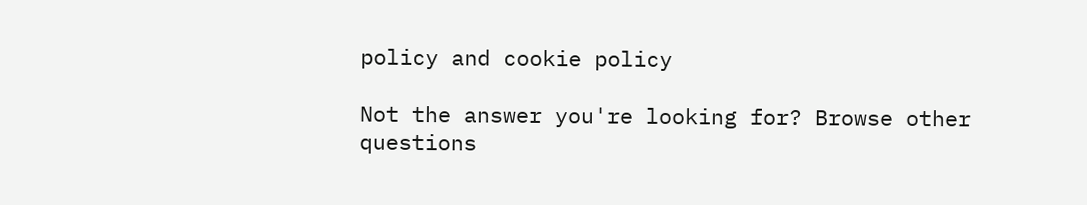policy and cookie policy

Not the answer you're looking for? Browse other questions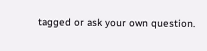tagged or ask your own question.